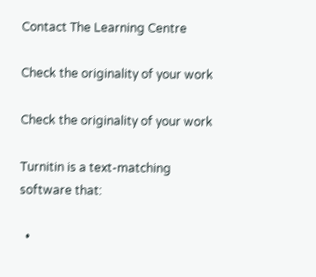Contact The Learning Centre

Check the originality of your work

Check the originality of your work

Turnitin is a text-matching software that:

  •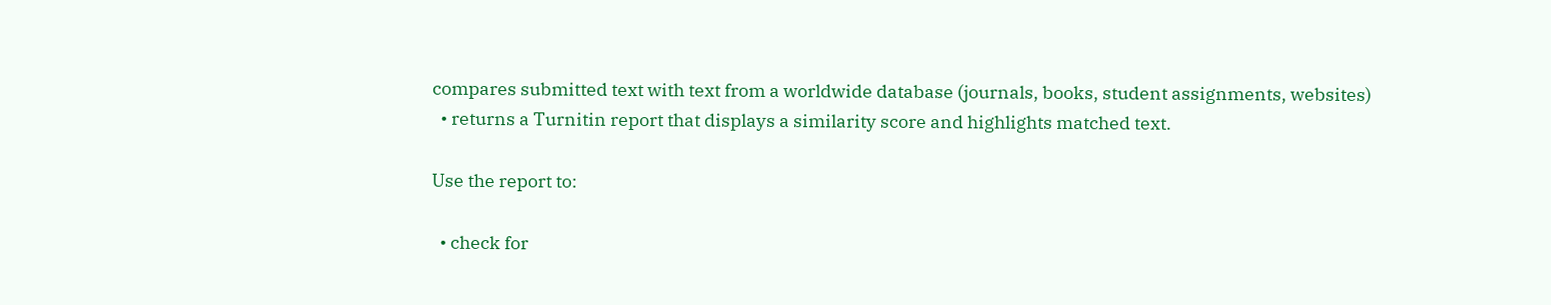compares submitted text with text from a worldwide database (journals, books, student assignments, websites)
  • returns a Turnitin report that displays a similarity score and highlights matched text.

Use the report to:

  • check for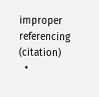improper referencing (citation)
  •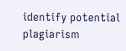identify potential plagiarism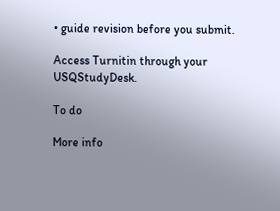• guide revision before you submit.

Access Turnitin through your USQStudyDesk.

To do

More info